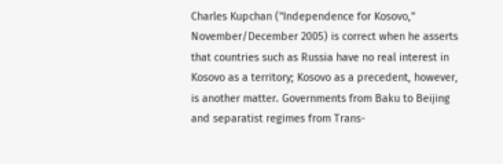Charles Kupchan ("Independence for Kosovo," November/December 2005) is correct when he asserts that countries such as Russia have no real interest in Kosovo as a territory; Kosovo as a precedent, however, is another matter. Governments from Baku to Beijing and separatist regimes from Trans-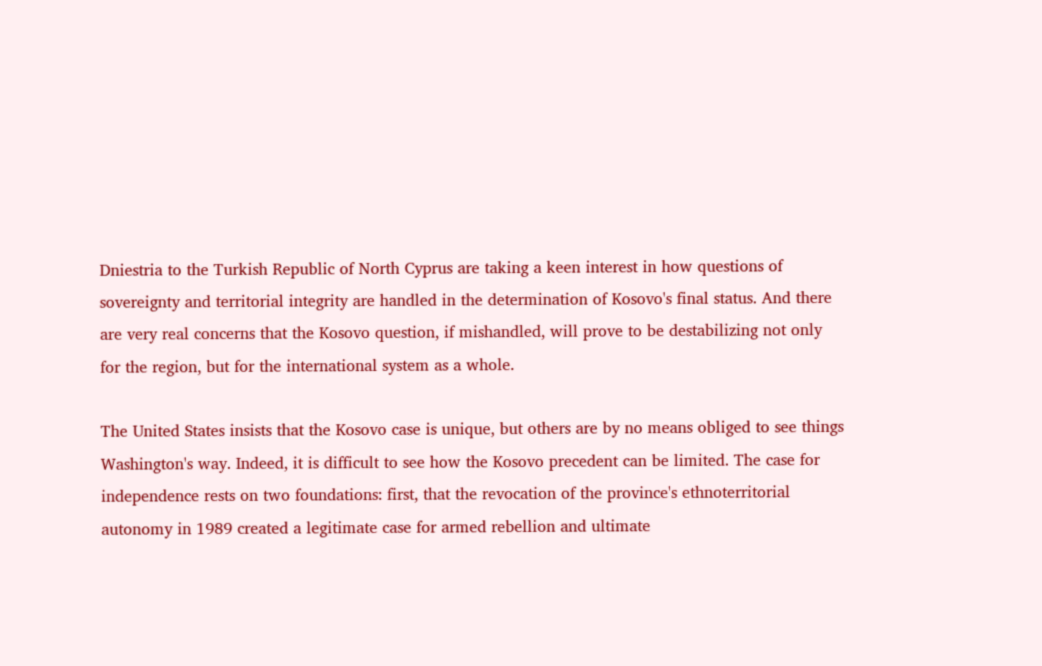Dniestria to the Turkish Republic of North Cyprus are taking a keen interest in how questions of sovereignty and territorial integrity are handled in the determination of Kosovo's final status. And there are very real concerns that the Kosovo question, if mishandled, will prove to be destabilizing not only for the region, but for the international system as a whole.

The United States insists that the Kosovo case is unique, but others are by no means obliged to see things Washington's way. Indeed, it is difficult to see how the Kosovo precedent can be limited. The case for independence rests on two foundations: first, that the revocation of the province's ethnoterritorial autonomy in 1989 created a legitimate case for armed rebellion and ultimate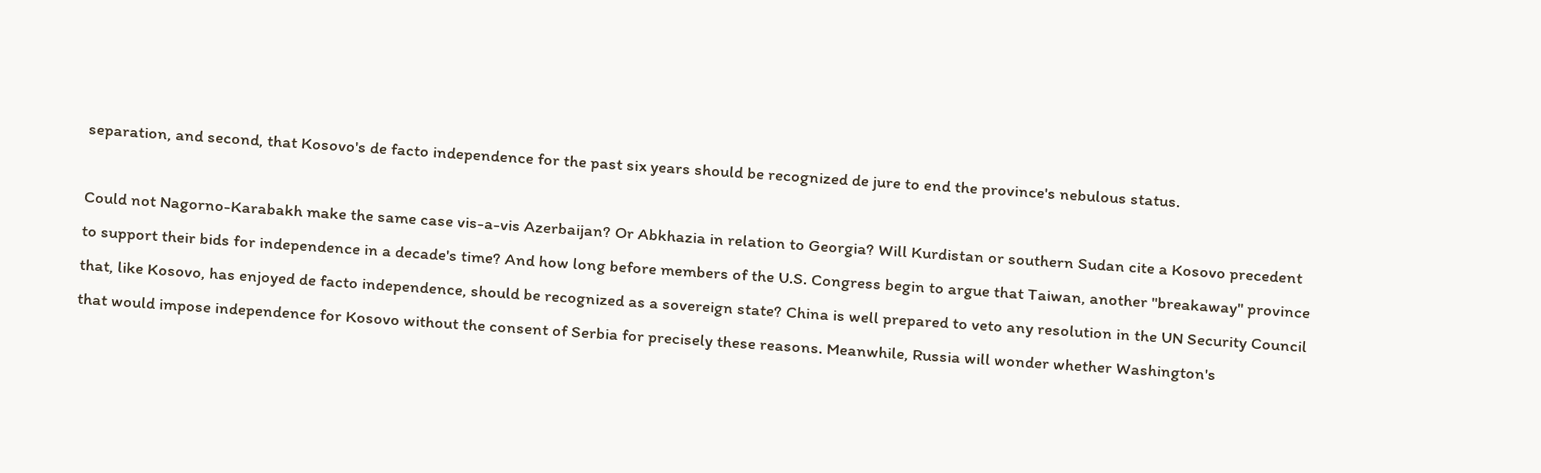separation, and second, that Kosovo's de facto independence for the past six years should be recognized de jure to end the province's nebulous status.

Could not Nagorno-Karabakh make the same case vis-a-vis Azerbaijan? Or Abkhazia in relation to Georgia? Will Kurdistan or southern Sudan cite a Kosovo precedent to support their bids for independence in a decade's time? And how long before members of the U.S. Congress begin to argue that Taiwan, another "breakaway" province that, like Kosovo, has enjoyed de facto independence, should be recognized as a sovereign state? China is well prepared to veto any resolution in the UN Security Council that would impose independence for Kosovo without the consent of Serbia for precisely these reasons. Meanwhile, Russia will wonder whether Washington's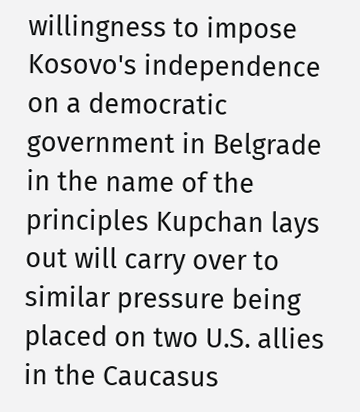willingness to impose Kosovo's independence on a democratic government in Belgrade in the name of the principles Kupchan lays out will carry over to similar pressure being placed on two U.S. allies in the Caucasus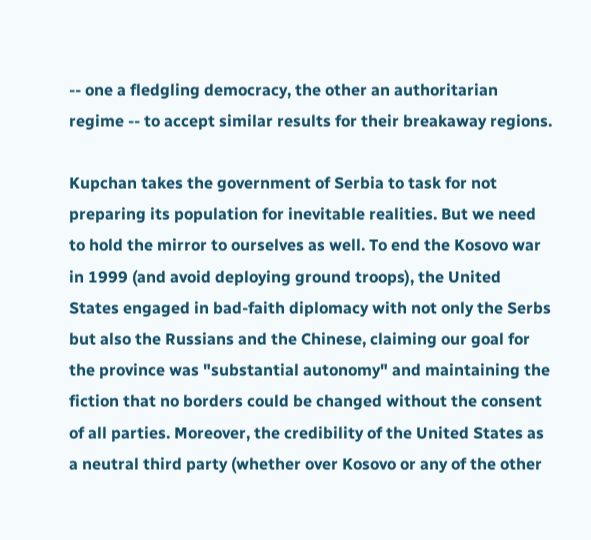-- one a fledgling democracy, the other an authoritarian regime -- to accept similar results for their breakaway regions.

Kupchan takes the government of Serbia to task for not preparing its population for inevitable realities. But we need to hold the mirror to ourselves as well. To end the Kosovo war in 1999 (and avoid deploying ground troops), the United States engaged in bad-faith diplomacy with not only the Serbs but also the Russians and the Chinese, claiming our goal for the province was "substantial autonomy" and maintaining the fiction that no borders could be changed without the consent of all parties. Moreover, the credibility of the United States as a neutral third party (whether over Kosovo or any of the other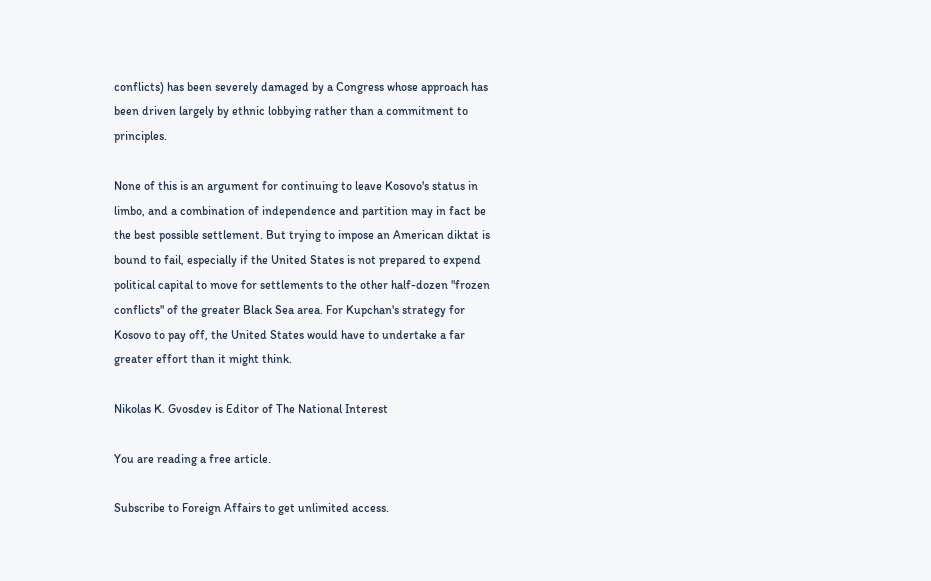conflicts) has been severely damaged by a Congress whose approach has been driven largely by ethnic lobbying rather than a commitment to principles.

None of this is an argument for continuing to leave Kosovo's status in limbo, and a combination of independence and partition may in fact be the best possible settlement. But trying to impose an American diktat is bound to fail, especially if the United States is not prepared to expend political capital to move for settlements to the other half-dozen "frozen conflicts" of the greater Black Sea area. For Kupchan's strategy for Kosovo to pay off, the United States would have to undertake a far greater effort than it might think.

Nikolas K. Gvosdev is Editor of The National Interest

You are reading a free article.

Subscribe to Foreign Affairs to get unlimited access.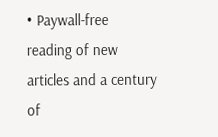• Paywall-free reading of new articles and a century of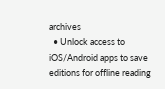archives
  • Unlock access to iOS/Android apps to save editions for offline reading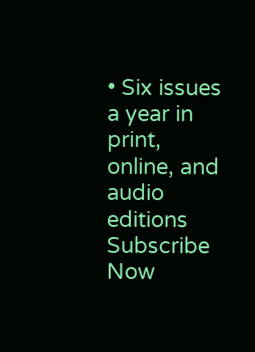• Six issues a year in print, online, and audio editions
Subscribe Now